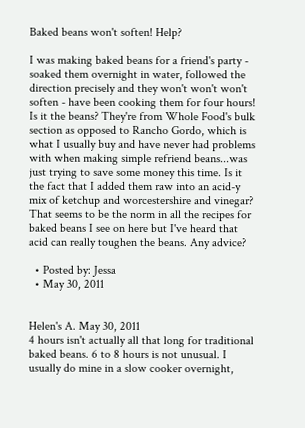Baked beans won't soften! Help?

I was making baked beans for a friend's party - soaked them overnight in water, followed the direction precisely and they won't won't won't soften - have been cooking them for four hours! Is it the beans? They're from Whole Food's bulk section as opposed to Rancho Gordo, which is what I usually buy and have never had problems with when making simple refriend beans...was just trying to save some money this time. Is it the fact that I added them raw into an acid-y mix of ketchup and worcestershire and vinegar? That seems to be the norm in all the recipes for baked beans I see on here but I've heard that acid can really toughen the beans. Any advice?

  • Posted by: Jessa
  • May 30, 2011


Helen's A. May 30, 2011
4 hours isn't actually all that long for traditional baked beans. 6 to 8 hours is not unusual. I usually do mine in a slow cooker overnight,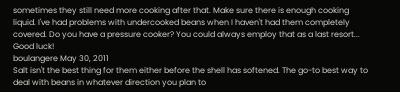sometimes they still need more cooking after that. Make sure there is enough cooking liquid. I've had problems with undercooked beans when I haven't had them completely covered. Do you have a pressure cooker? You could always employ that as a last resort... Good luck!
boulangere May 30, 2011
Salt isn't the best thing for them either before the shell has softened. The go-to best way to deal with beans in whatever direction you plan to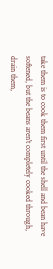take them is to cook them first until the shell and bean have softened, but the beans aren't completely cooked through, drain them,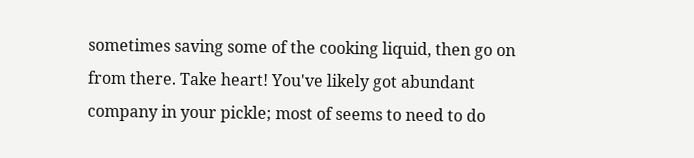sometimes saving some of the cooking liquid, then go on from there. Take heart! You've likely got abundant company in your pickle; most of seems to need to do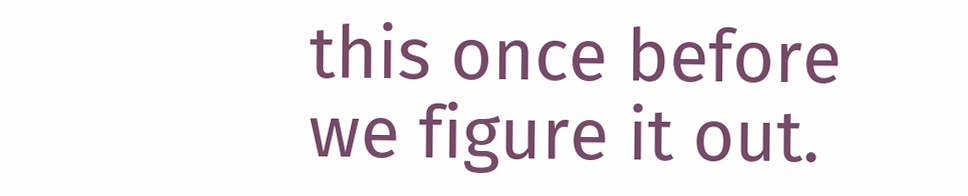this once before we figure it out.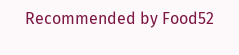Recommended by Food52